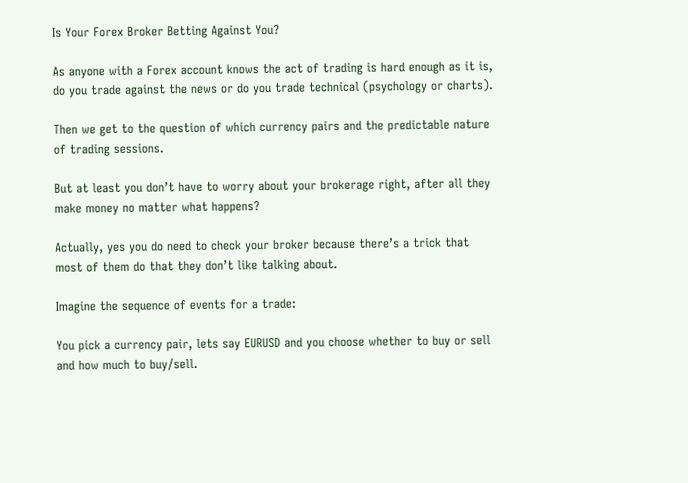Is Your Forex Broker Betting Against You?

As anyone with a Forex account knows the act of trading is hard enough as it is, do you trade against the news or do you trade technical (psychology or charts).

Then we get to the question of which currency pairs and the predictable nature of trading sessions.

But at least you don’t have to worry about your brokerage right, after all they make money no matter what happens?

Actually, yes you do need to check your broker because there’s a trick that most of them do that they don’t like talking about.

Imagine the sequence of events for a trade:

You pick a currency pair, lets say EURUSD and you choose whether to buy or sell and how much to buy/sell.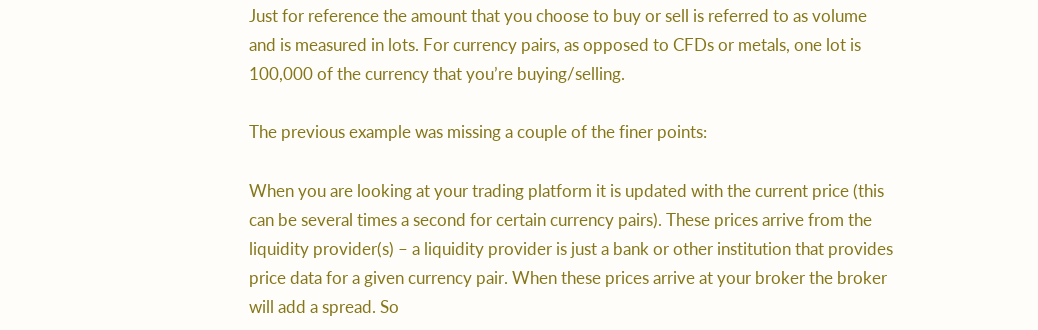Just for reference the amount that you choose to buy or sell is referred to as volume and is measured in lots. For currency pairs, as opposed to CFDs or metals, one lot is 100,000 of the currency that you’re buying/selling.

The previous example was missing a couple of the finer points:

When you are looking at your trading platform it is updated with the current price (this can be several times a second for certain currency pairs). These prices arrive from the liquidity provider(s) – a liquidity provider is just a bank or other institution that provides price data for a given currency pair. When these prices arrive at your broker the broker will add a spread. So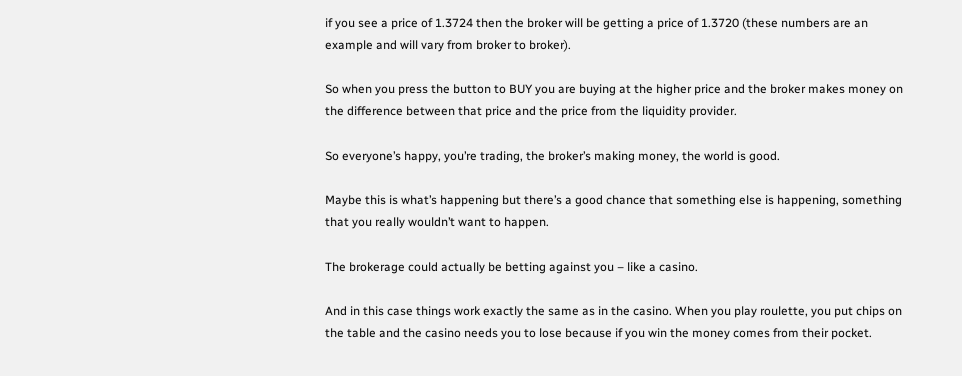if you see a price of 1.3724 then the broker will be getting a price of 1.3720 (these numbers are an example and will vary from broker to broker).

So when you press the button to BUY you are buying at the higher price and the broker makes money on the difference between that price and the price from the liquidity provider.

So everyone’s happy, you’re trading, the broker’s making money, the world is good.

Maybe this is what’s happening but there’s a good chance that something else is happening, something that you really wouldn’t want to happen.

The brokerage could actually be betting against you – like a casino.

And in this case things work exactly the same as in the casino. When you play roulette, you put chips on the table and the casino needs you to lose because if you win the money comes from their pocket.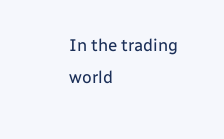In the trading world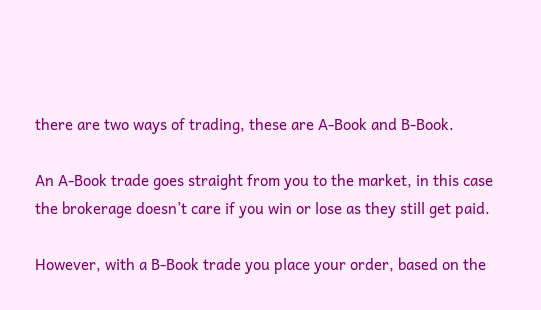there are two ways of trading, these are A-Book and B-Book.

An A-Book trade goes straight from you to the market, in this case the brokerage doesn’t care if you win or lose as they still get paid.

However, with a B-Book trade you place your order, based on the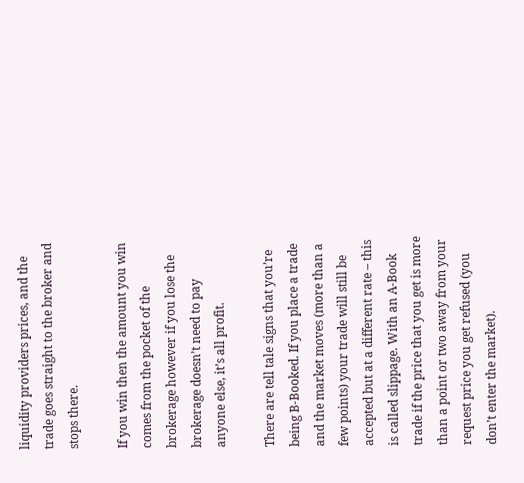liquidity providers prices, and the trade goes straight to the broker and stops there.

If you win then the amount you win comes from the pocket of the brokerage however if you lose the brokerage doesn’t need to pay anyone else, it’s all profit.

There are tell tale signs that you’re being B-Booked. If you place a trade and the market moves (more than a few points) your trade will still be accepted but at a different rate – this is called slippage. With an A-Book trade if the price that you get is more than a point or two away from your request price you get refused (you don’t enter the market).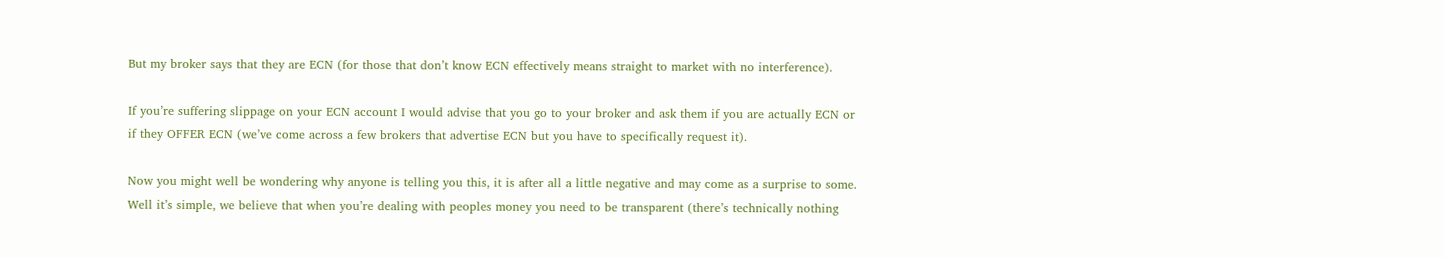But my broker says that they are ECN (for those that don’t know ECN effectively means straight to market with no interference).

If you’re suffering slippage on your ECN account I would advise that you go to your broker and ask them if you are actually ECN or if they OFFER ECN (we’ve come across a few brokers that advertise ECN but you have to specifically request it).

Now you might well be wondering why anyone is telling you this, it is after all a little negative and may come as a surprise to some. Well it’s simple, we believe that when you’re dealing with peoples money you need to be transparent (there’s technically nothing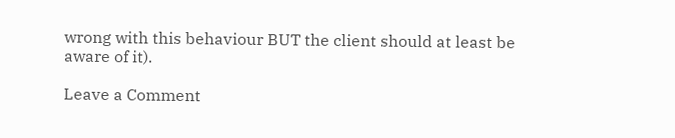wrong with this behaviour BUT the client should at least be aware of it).

Leave a Comment